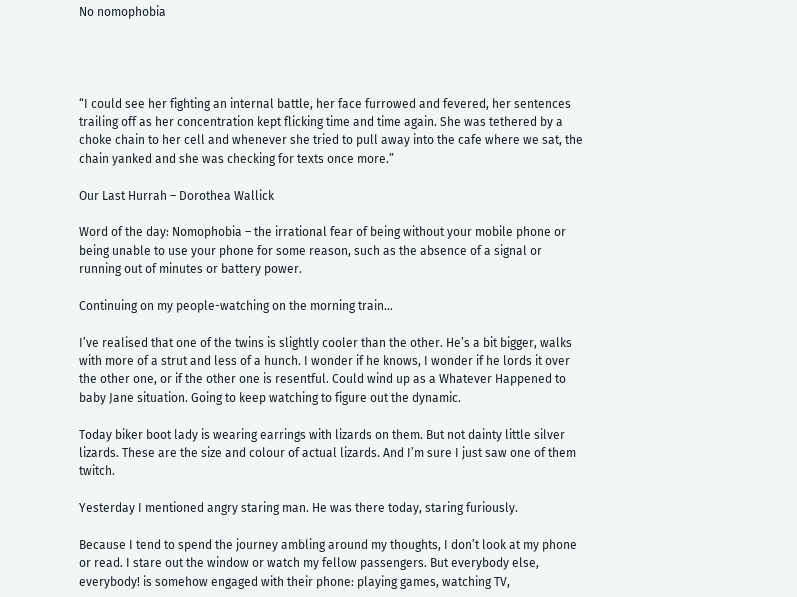No nomophobia




“I could see her fighting an internal battle, her face furrowed and fevered, her sentences trailing off as her concentration kept flicking time and time again. She was tethered by a choke chain to her cell and whenever she tried to pull away into the cafe where we sat, the chain yanked and she was checking for texts once more.”

Our Last Hurrah – Dorothea Wallick

Word of the day: Nomophobia – the irrational fear of being without your mobile phone or being unable to use your phone for some reason, such as the absence of a signal or running out of minutes or battery power.

Continuing on my people-watching on the morning train…

I’ve realised that one of the twins is slightly cooler than the other. He’s a bit bigger, walks with more of a strut and less of a hunch. I wonder if he knows, I wonder if he lords it over the other one, or if the other one is resentful. Could wind up as a Whatever Happened to baby Jane situation. Going to keep watching to figure out the dynamic.

Today biker boot lady is wearing earrings with lizards on them. But not dainty little silver lizards. These are the size and colour of actual lizards. And I’m sure I just saw one of them twitch.

Yesterday I mentioned angry staring man. He was there today, staring furiously.

Because I tend to spend the journey ambling around my thoughts, I don’t look at my phone or read. I stare out the window or watch my fellow passengers. But everybody else, everybody! is somehow engaged with their phone: playing games, watching TV,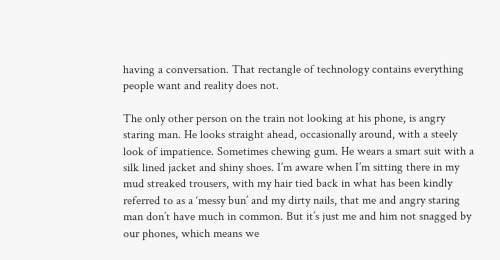having a conversation. That rectangle of technology contains everything people want and reality does not.

The only other person on the train not looking at his phone, is angry staring man. He looks straight ahead, occasionally around, with a steely look of impatience. Sometimes chewing gum. He wears a smart suit with a silk lined jacket and shiny shoes. I’m aware when I’m sitting there in my mud streaked trousers, with my hair tied back in what has been kindly referred to as a ‘messy bun’ and my dirty nails, that me and angry staring man don’t have much in common. But it’s just me and him not snagged by our phones, which means we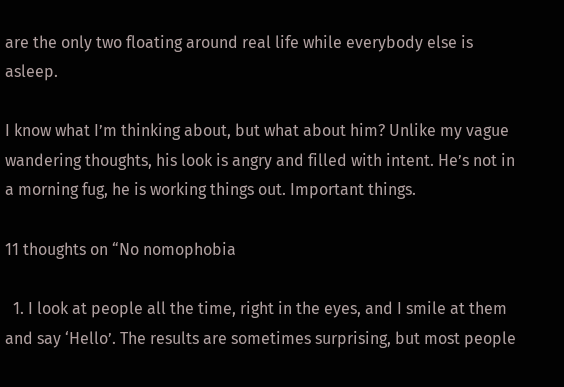are the only two floating around real life while everybody else is asleep.

I know what I’m thinking about, but what about him? Unlike my vague wandering thoughts, his look is angry and filled with intent. He’s not in a morning fug, he is working things out. Important things.

11 thoughts on “No nomophobia

  1. I look at people all the time, right in the eyes, and I smile at them and say ‘Hello’. The results are sometimes surprising, but most people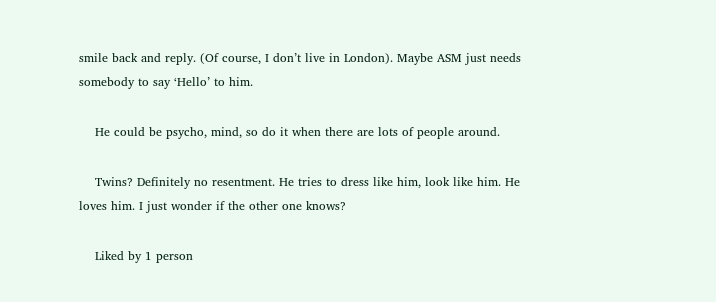smile back and reply. (Of course, I don’t live in London). Maybe ASM just needs somebody to say ‘Hello’ to him.

    He could be psycho, mind, so do it when there are lots of people around.

    Twins? Definitely no resentment. He tries to dress like him, look like him. He loves him. I just wonder if the other one knows?

    Liked by 1 person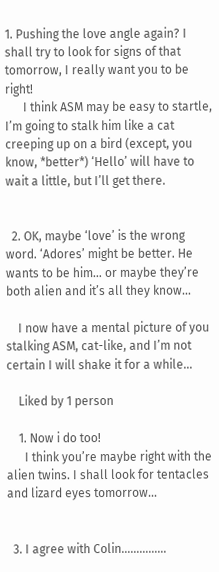1. Pushing the love angle again? I shall try to look for signs of that tomorrow, I really want you to be right!
      I think ASM may be easy to startle, I’m going to stalk him like a cat creeping up on a bird (except, you know, *better*) ‘Hello’ will have to wait a little, but I’ll get there.


  2. OK, maybe ‘love’ is the wrong word. ‘Adores’ might be better. He wants to be him… or maybe they’re both alien and it’s all they know…

    I now have a mental picture of you stalking ASM, cat-like, and I’m not certain I will shake it for a while…

    Liked by 1 person

    1. Now i do too!
      I think you’re maybe right with the alien twins. I shall look for tentacles and lizard eyes tomorrow…


  3. I agree with Colin……………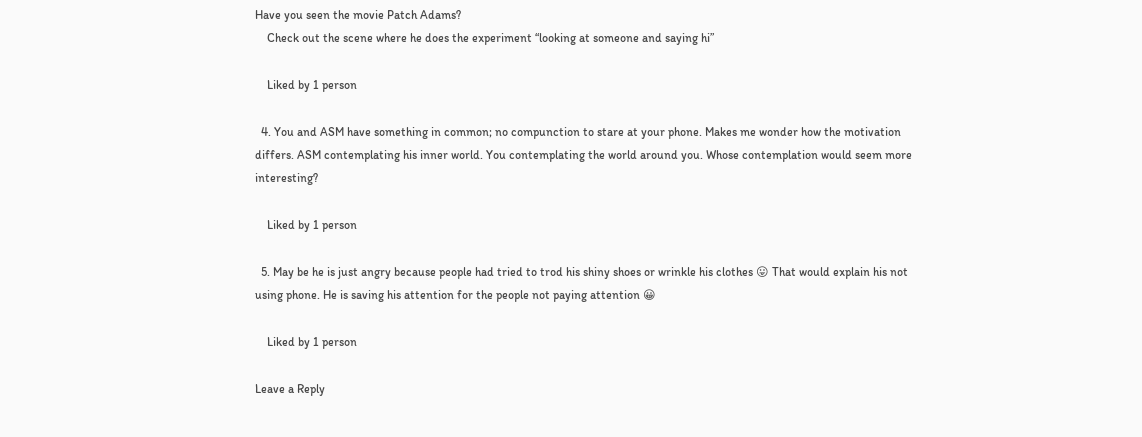Have you seen the movie Patch Adams?
    Check out the scene where he does the experiment “looking at someone and saying hi”

    Liked by 1 person

  4. You and ASM have something in common; no compunction to stare at your phone. Makes me wonder how the motivation differs. ASM contemplating his inner world. You contemplating the world around you. Whose contemplation would seem more interesting?

    Liked by 1 person

  5. May be he is just angry because people had tried to trod his shiny shoes or wrinkle his clothes 😛 That would explain his not using phone. He is saving his attention for the people not paying attention 😀

    Liked by 1 person

Leave a Reply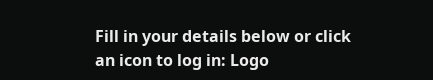Fill in your details below or click an icon to log in: Logo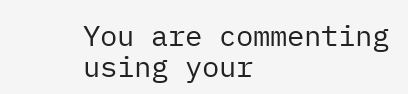You are commenting using your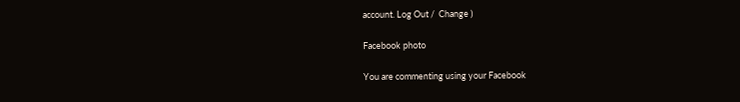account. Log Out /  Change )

Facebook photo

You are commenting using your Facebook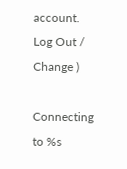account. Log Out /  Change )

Connecting to %s